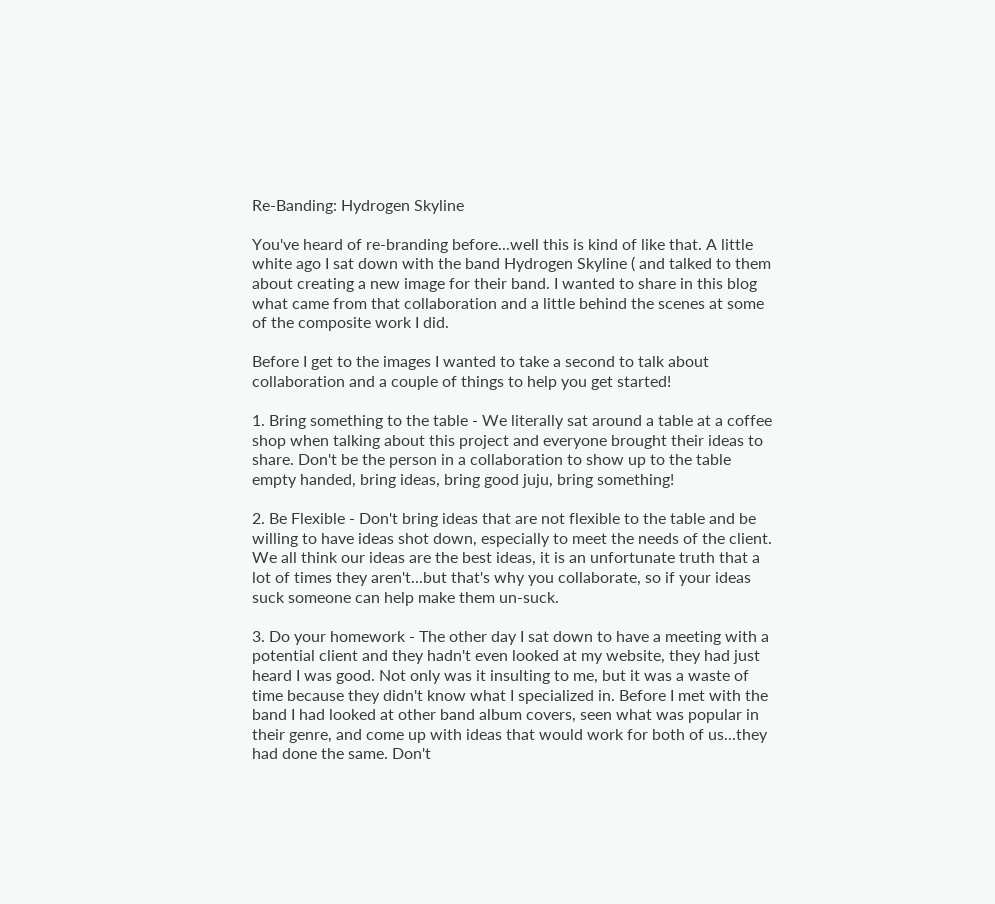Re-Banding: Hydrogen Skyline

You've heard of re-branding before...well this is kind of like that. A little white ago I sat down with the band Hydrogen Skyline ( and talked to them about creating a new image for their band. I wanted to share in this blog what came from that collaboration and a little behind the scenes at some of the composite work I did.

Before I get to the images I wanted to take a second to talk about collaboration and a couple of things to help you get started!

1. Bring something to the table - We literally sat around a table at a coffee shop when talking about this project and everyone brought their ideas to share. Don't be the person in a collaboration to show up to the table empty handed, bring ideas, bring good juju, bring something!

2. Be Flexible - Don't bring ideas that are not flexible to the table and be willing to have ideas shot down, especially to meet the needs of the client. We all think our ideas are the best ideas, it is an unfortunate truth that a lot of times they aren't...but that's why you collaborate, so if your ideas suck someone can help make them un-suck.

3. Do your homework - The other day I sat down to have a meeting with a potential client and they hadn't even looked at my website, they had just heard I was good. Not only was it insulting to me, but it was a waste of time because they didn't know what I specialized in. Before I met with the band I had looked at other band album covers, seen what was popular in their genre, and come up with ideas that would work for both of us...they had done the same. Don't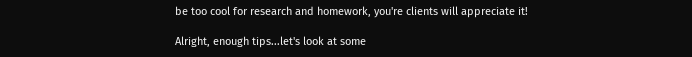be too cool for research and homework, you're clients will appreciate it!

Alright, enough tips...let's look at some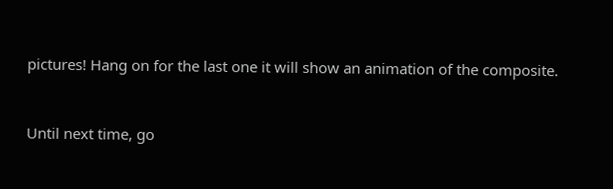pictures! Hang on for the last one it will show an animation of the composite.


Until next time, go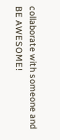collaborate with someone and BE AWESOME!